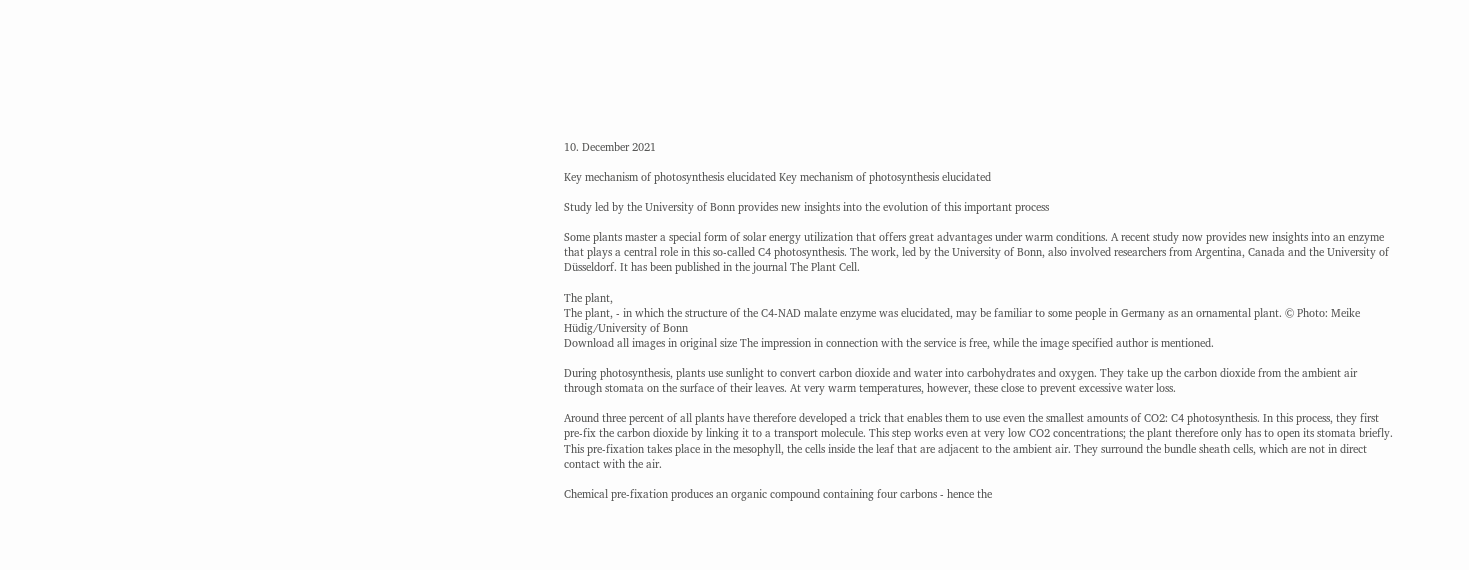10. December 2021

Key mechanism of photosynthesis elucidated Key mechanism of photosynthesis elucidated

Study led by the University of Bonn provides new insights into the evolution of this important process

Some plants master a special form of solar energy utilization that offers great advantages under warm conditions. A recent study now provides new insights into an enzyme that plays a central role in this so-called C4 photosynthesis. The work, led by the University of Bonn, also involved researchers from Argentina, Canada and the University of Düsseldorf. It has been published in the journal The Plant Cell.

The plant,
The plant, - in which the structure of the C4-NAD malate enzyme was elucidated, may be familiar to some people in Germany as an ornamental plant. © Photo: Meike Hüdig/University of Bonn
Download all images in original size The impression in connection with the service is free, while the image specified author is mentioned.

During photosynthesis, plants use sunlight to convert carbon dioxide and water into carbohydrates and oxygen. They take up the carbon dioxide from the ambient air through stomata on the surface of their leaves. At very warm temperatures, however, these close to prevent excessive water loss.

Around three percent of all plants have therefore developed a trick that enables them to use even the smallest amounts of CO2: C4 photosynthesis. In this process, they first pre-fix the carbon dioxide by linking it to a transport molecule. This step works even at very low CO2 concentrations; the plant therefore only has to open its stomata briefly. This pre-fixation takes place in the mesophyll, the cells inside the leaf that are adjacent to the ambient air. They surround the bundle sheath cells, which are not in direct contact with the air.

Chemical pre-fixation produces an organic compound containing four carbons - hence the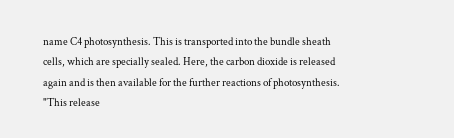name C4 photosynthesis. This is transported into the bundle sheath cells, which are specially sealed. Here, the carbon dioxide is released again and is then available for the further reactions of photosynthesis. "This release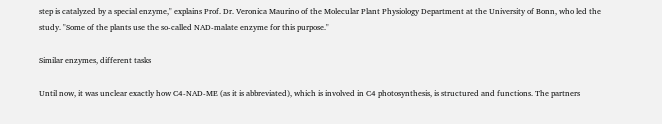step is catalyzed by a special enzyme," explains Prof. Dr. Veronica Maurino of the Molecular Plant Physiology Department at the University of Bonn, who led the study. "Some of the plants use the so-called NAD-malate enzyme for this purpose."

Similar enzymes, different tasks

Until now, it was unclear exactly how C4-NAD-ME (as it is abbreviated), which is involved in C4 photosynthesis, is structured and functions. The partners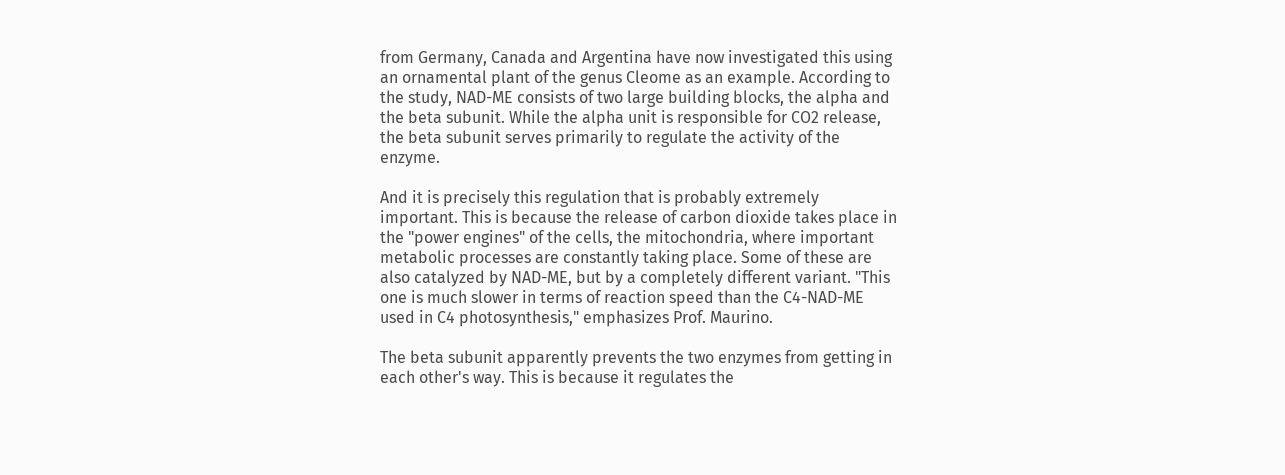from Germany, Canada and Argentina have now investigated this using an ornamental plant of the genus Cleome as an example. According to the study, NAD-ME consists of two large building blocks, the alpha and the beta subunit. While the alpha unit is responsible for CO2 release, the beta subunit serves primarily to regulate the activity of the enzyme.

And it is precisely this regulation that is probably extremely important. This is because the release of carbon dioxide takes place in the "power engines" of the cells, the mitochondria, where important metabolic processes are constantly taking place. Some of these are also catalyzed by NAD-ME, but by a completely different variant. "This one is much slower in terms of reaction speed than the C4-NAD-ME used in C4 photosynthesis," emphasizes Prof. Maurino.

The beta subunit apparently prevents the two enzymes from getting in each other's way. This is because it regulates the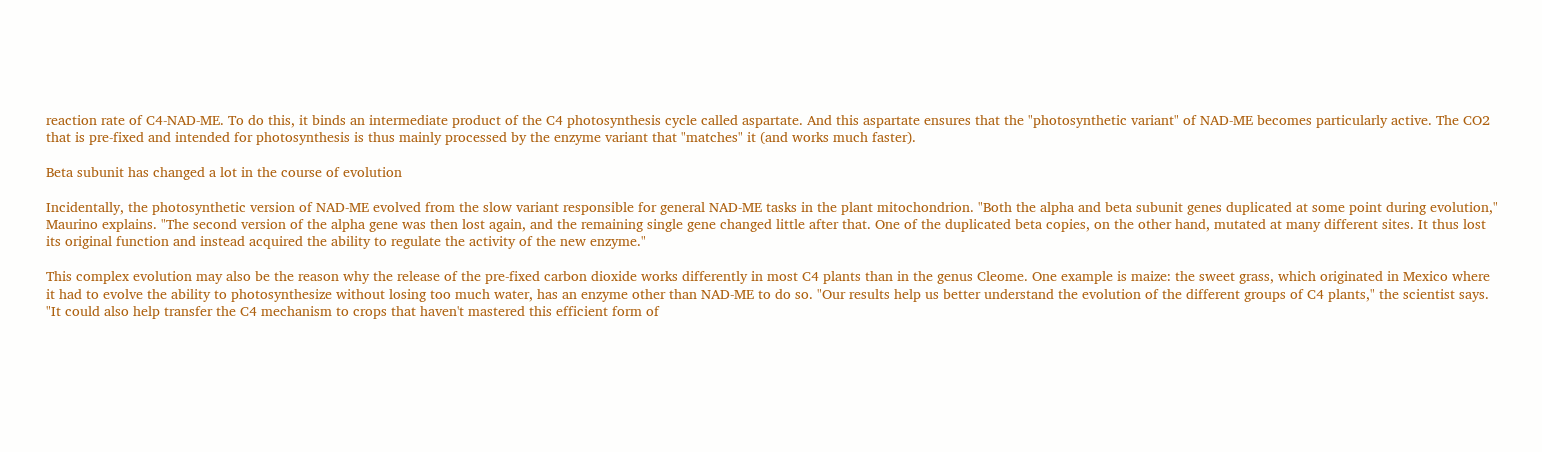reaction rate of C4-NAD-ME. To do this, it binds an intermediate product of the C4 photosynthesis cycle called aspartate. And this aspartate ensures that the "photosynthetic variant" of NAD-ME becomes particularly active. The CO2 that is pre-fixed and intended for photosynthesis is thus mainly processed by the enzyme variant that "matches" it (and works much faster).

Beta subunit has changed a lot in the course of evolution

Incidentally, the photosynthetic version of NAD-ME evolved from the slow variant responsible for general NAD-ME tasks in the plant mitochondrion. "Both the alpha and beta subunit genes duplicated at some point during evolution," Maurino explains. "The second version of the alpha gene was then lost again, and the remaining single gene changed little after that. One of the duplicated beta copies, on the other hand, mutated at many different sites. It thus lost its original function and instead acquired the ability to regulate the activity of the new enzyme."

This complex evolution may also be the reason why the release of the pre-fixed carbon dioxide works differently in most C4 plants than in the genus Cleome. One example is maize: the sweet grass, which originated in Mexico where it had to evolve the ability to photosynthesize without losing too much water, has an enzyme other than NAD-ME to do so. "Our results help us better understand the evolution of the different groups of C4 plants," the scientist says. "It could also help transfer the C4 mechanism to crops that haven't mastered this efficient form of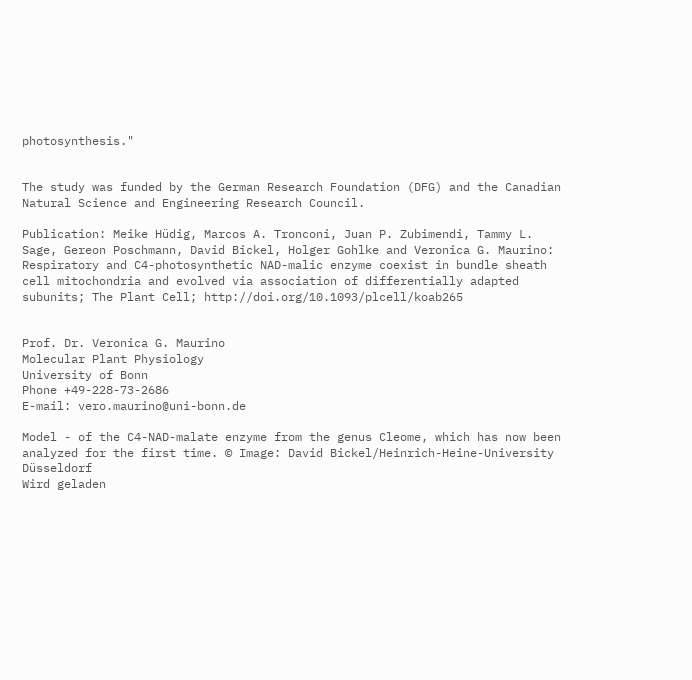photosynthesis."


The study was funded by the German Research Foundation (DFG) and the Canadian Natural Science and Engineering Research Council.

Publication: Meike Hüdig, Marcos A. Tronconi, Juan P. Zubimendi, Tammy L. Sage, Gereon Poschmann, David Bickel, Holger Gohlke and Veronica G. Maurino: Respiratory and C4-photosynthetic NAD-malic enzyme coexist in bundle sheath cell mitochondria and evolved via association of differentially adapted subunits; The Plant Cell; http://doi.org/10.1093/plcell/koab265


Prof. Dr. Veronica G. Maurino
Molecular Plant Physiology
University of Bonn
Phone +49-228-73-2686
E-mail: vero.maurino@uni-bonn.de

Model - of the C4-NAD-malate enzyme from the genus Cleome, which has now been analyzed for the first time. © Image: David Bickel/Heinrich-Heine-University Düsseldorf
Wird geladen